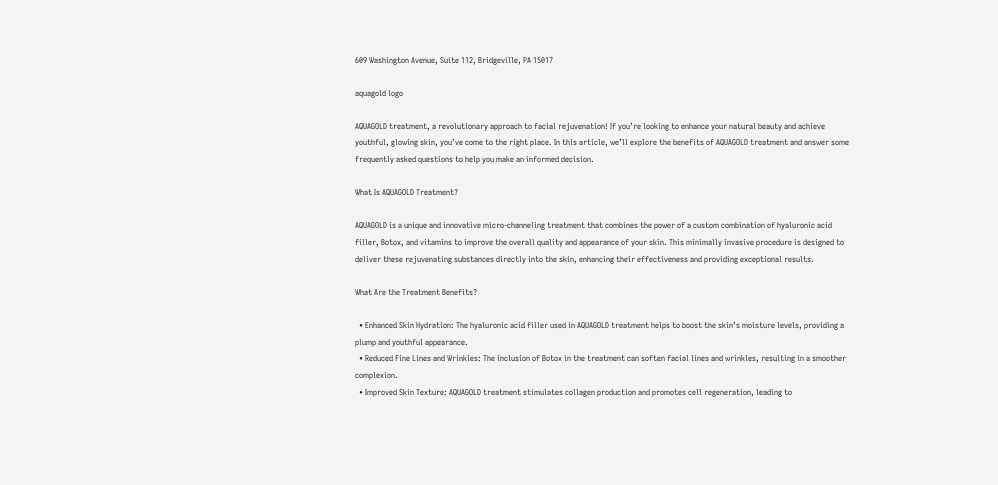609 Washington Avenue, Suite 112, Bridgeville, PA 15017

aquagold logo

AQUAGOLD treatment, a revolutionary approach to facial rejuvenation! If you’re looking to enhance your natural beauty and achieve youthful, glowing skin, you’ve come to the right place. In this article, we’ll explore the benefits of AQUAGOLD treatment and answer some frequently asked questions to help you make an informed decision.

What Is AQUAGOLD Treatment?

AQUAGOLD is a unique and innovative micro-channeling treatment that combines the power of a custom combination of hyaluronic acid filler, Botox, and vitamins to improve the overall quality and appearance of your skin. This minimally invasive procedure is designed to deliver these rejuvenating substances directly into the skin, enhancing their effectiveness and providing exceptional results.

What Are the Treatment Benefits?

  • Enhanced Skin Hydration: The hyaluronic acid filler used in AQUAGOLD treatment helps to boost the skin’s moisture levels, providing a plump and youthful appearance.
  • Reduced Fine Lines and Wrinkles: The inclusion of Botox in the treatment can soften facial lines and wrinkles, resulting in a smoother complexion.
  • Improved Skin Texture: AQUAGOLD treatment stimulates collagen production and promotes cell regeneration, leading to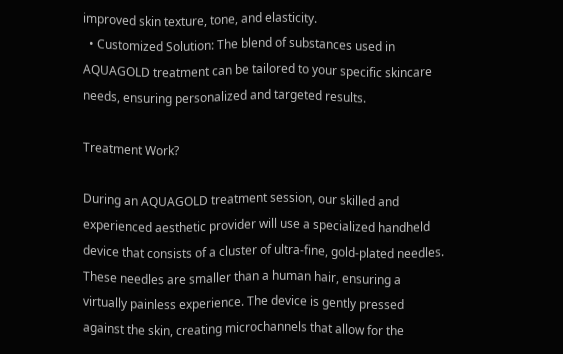improved skin texture, tone, and elasticity.
  • Customized Solution: The blend of substances used in AQUAGOLD treatment can be tailored to your specific skincare needs, ensuring personalized and targeted results.

Treatment Work?

During an AQUAGOLD treatment session, our skilled and experienced aesthetic provider will use a specialized handheld device that consists of a cluster of ultra-fine, gold-plated needles. These needles are smaller than a human hair, ensuring a virtually painless experience. The device is gently pressed against the skin, creating microchannels that allow for the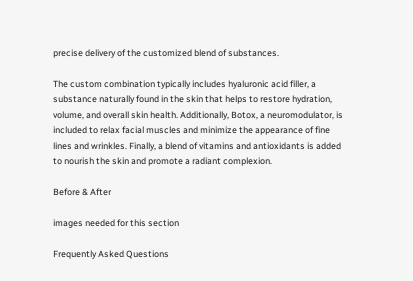precise delivery of the customized blend of substances.

The custom combination typically includes hyaluronic acid filler, a substance naturally found in the skin that helps to restore hydration, volume, and overall skin health. Additionally, Botox, a neuromodulator, is included to relax facial muscles and minimize the appearance of fine lines and wrinkles. Finally, a blend of vitamins and antioxidants is added to nourish the skin and promote a radiant complexion.

Before & After

images needed for this section

Frequently Asked Questions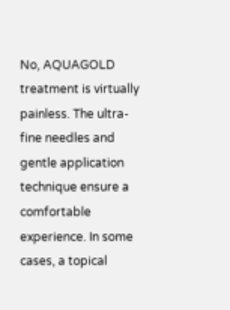No, AQUAGOLD treatment is virtually painless. The ultra-fine needles and gentle application technique ensure a comfortable experience. In some cases, a topical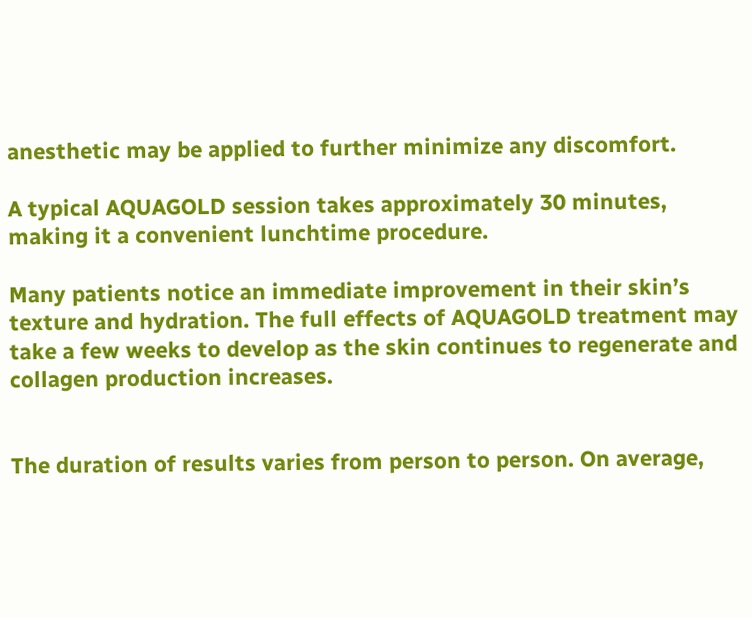anesthetic may be applied to further minimize any discomfort.

A typical AQUAGOLD session takes approximately 30 minutes, making it a convenient lunchtime procedure.

Many patients notice an immediate improvement in their skin’s texture and hydration. The full effects of AQUAGOLD treatment may take a few weeks to develop as the skin continues to regenerate and collagen production increases.


The duration of results varies from person to person. On average,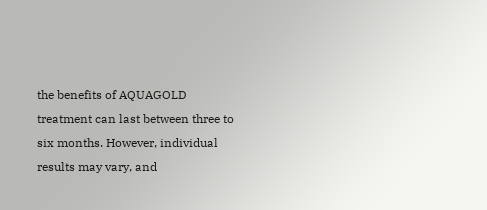the benefits of AQUAGOLD treatment can last between three to six months. However, individual results may vary, and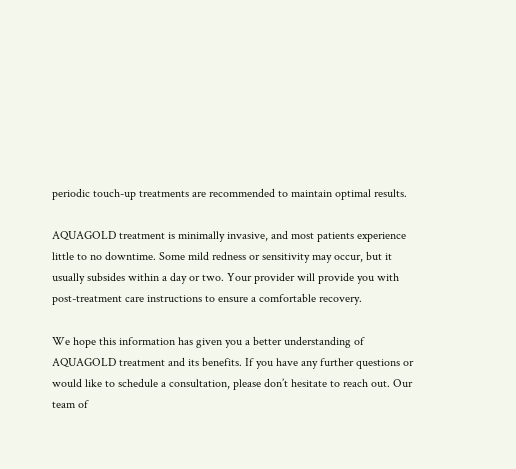periodic touch-up treatments are recommended to maintain optimal results.

AQUAGOLD treatment is minimally invasive, and most patients experience little to no downtime. Some mild redness or sensitivity may occur, but it usually subsides within a day or two. Your provider will provide you with post-treatment care instructions to ensure a comfortable recovery.

We hope this information has given you a better understanding of AQUAGOLD treatment and its benefits. If you have any further questions or would like to schedule a consultation, please don’t hesitate to reach out. Our team of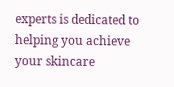experts is dedicated to helping you achieve your skincare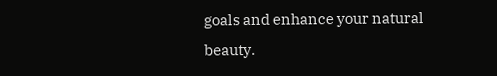goals and enhance your natural beauty.